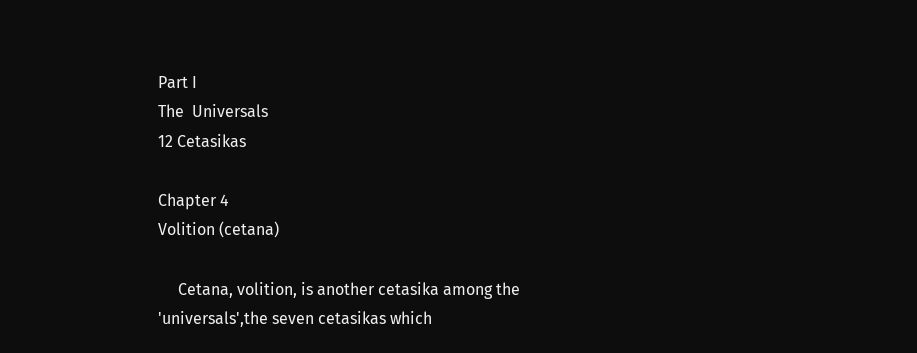Part I
The  Universals
12 Cetasikas

Chapter 4
Volition (cetana)

     Cetana, volition, is another cetasika among the 'universals',the seven cetasikas which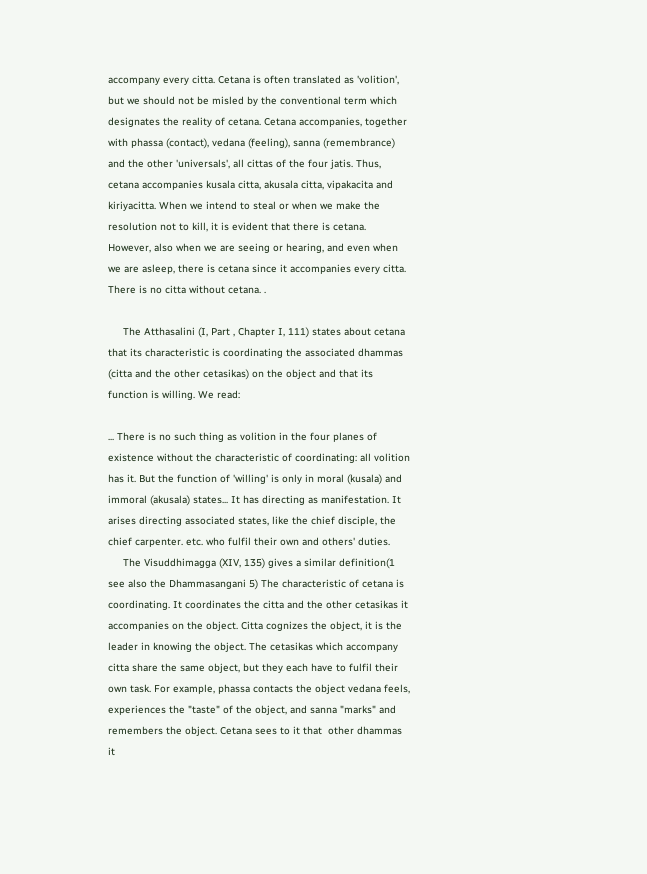accompany every citta. Cetana is often translated as 'volition', but we should not be misled by the conventional term which designates the reality of cetana. Cetana accompanies, together with phassa (contact), vedana (feeling), sanna (remembrance) and the other 'universals', all cittas of the four jatis. Thus, cetana accompanies kusala citta, akusala citta, vipakacita and kiriyacitta. When we intend to steal or when we make the resolution not to kill, it is evident that there is cetana. However, also when we are seeing or hearing, and even when we are asleep, there is cetana since it accompanies every citta. There is no citta without cetana. .

     The Atthasalini (I, Part , Chapter I, 111) states about cetana that its characteristic is coordinating the associated dhammas (citta and the other cetasikas) on the object and that its function is willing. We read:

... There is no such thing as volition in the four planes of existence without the characteristic of coordinating: all volition has it. But the function of 'willing' is only in moral (kusala) and immoral (akusala) states... It has directing as manifestation. It arises directing associated states, like the chief disciple, the chief carpenter. etc. who fulfil their own and others' duties.
     The Visuddhimagga (XIV, 135) gives a similar definition(1 see also the Dhammasangani 5) The characteristic of cetana is coordinating. It coordinates the citta and the other cetasikas it accompanies on the object. Citta cognizes the object, it is the leader in knowing the object. The cetasikas which accompany citta share the same object, but they each have to fulfil their own task. For example, phassa contacts the object vedana feels, experiences the "taste" of the object, and sanna "marks" and remembers the object. Cetana sees to it that  other dhammas it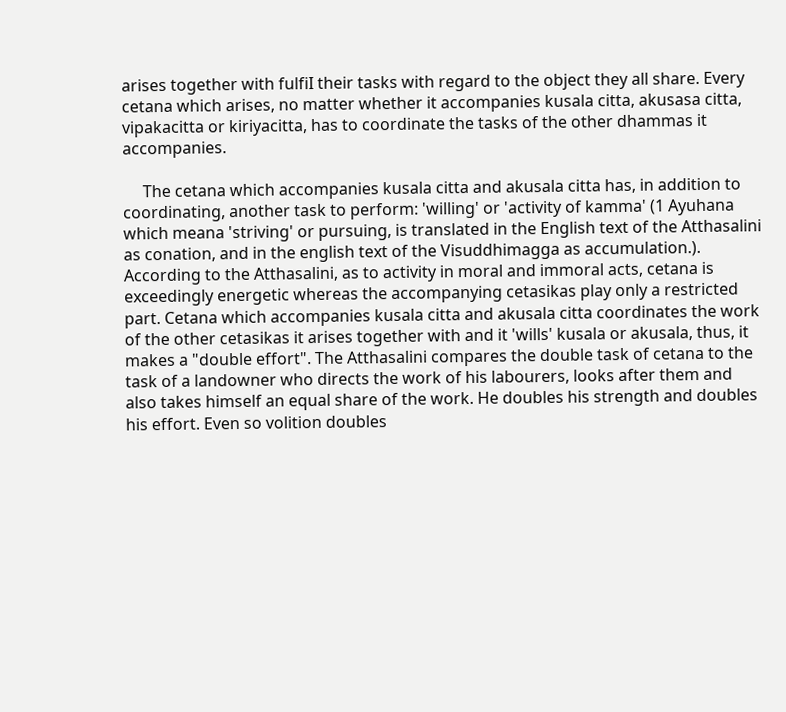arises together with fulfiI their tasks with regard to the object they all share. Every cetana which arises, no matter whether it accompanies kusala citta, akusasa citta, vipakacitta or kiriyacitta, has to coordinate the tasks of the other dhammas it accompanies.

     The cetana which accompanies kusala citta and akusala citta has, in addition to coordinating, another task to perform: 'willing' or 'activity of kamma' (1 Ayuhana which meana 'striving' or pursuing, is translated in the English text of the Atthasalini as conation, and in the english text of the Visuddhimagga as accumulation.). According to the Atthasalini, as to activity in moral and immoral acts, cetana is exceedingly energetic whereas the accompanying cetasikas play only a restricted part. Cetana which accompanies kusala citta and akusala citta coordinates the work of the other cetasikas it arises together with and it 'wills' kusala or akusala, thus, it makes a "double effort". The Atthasalini compares the double task of cetana to the task of a landowner who directs the work of his labourers, looks after them and also takes himself an equal share of the work. He doubles his strength and doubles his effort. Even so volition doubles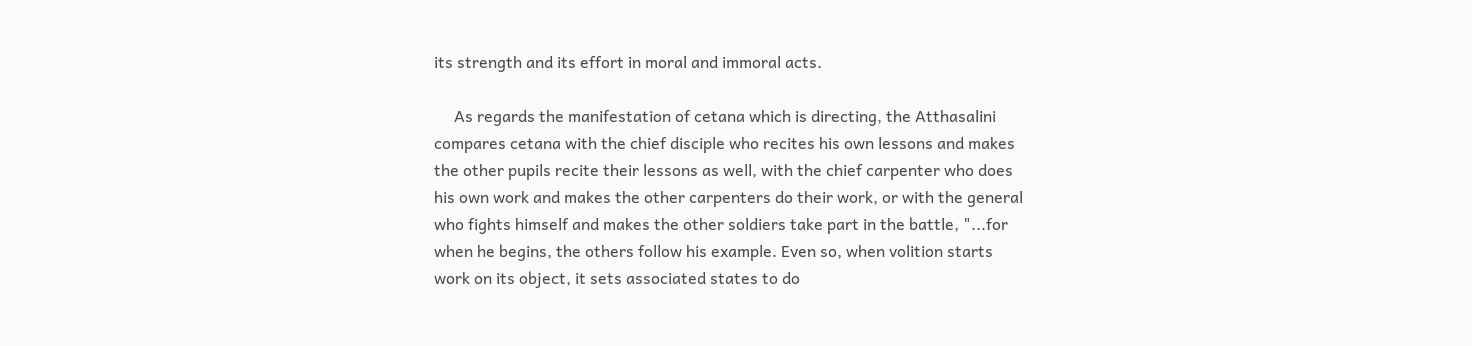its strength and its effort in moral and immoral acts.

     As regards the manifestation of cetana which is directing, the Atthasalini compares cetana with the chief disciple who recites his own lessons and makes the other pupils recite their lessons as well, with the chief carpenter who does his own work and makes the other carpenters do their work, or with the general who fights himself and makes the other soldiers take part in the battle, "...for when he begins, the others follow his example. Even so, when volition starts work on its object, it sets associated states to do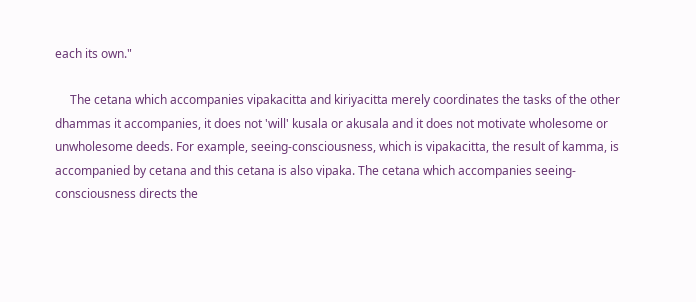each its own."

     The cetana which accompanies vipakacitta and kiriyacitta merely coordinates the tasks of the other dhammas it accompanies, it does not 'will' kusala or akusala and it does not motivate wholesome or unwholesome deeds. For example, seeing-consciousness, which is vipakacitta, the result of kamma, is accompanied by cetana and this cetana is also vipaka. The cetana which accompanies seeing-consciousness directs the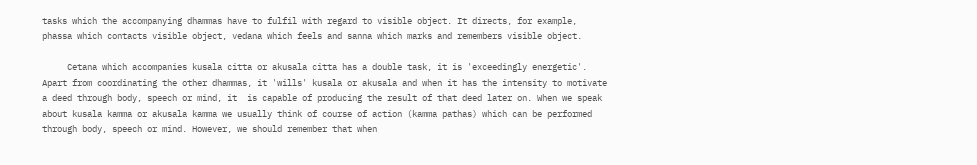tasks which the accompanying dhammas have to fulfil with regard to visible object. It directs, for example, phassa which contacts visible object, vedana which feels and sanna which marks and remembers visible object.

     Cetana which accompanies kusala citta or akusala citta has a double task, it is 'exceedingly energetic'. Apart from coordinating the other dhammas, it 'wills' kusala or akusala and when it has the intensity to motivate a deed through body, speech or mind, it  is capable of producing the result of that deed later on. When we speak about kusala kamma or akusala kamma we usually think of course of action (kamma pathas) which can be performed through body, speech or mind. However, we should remember that when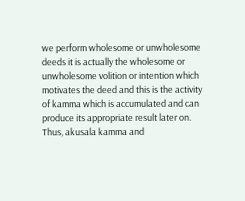we perform wholesome or unwholesome deeds it is actually the wholesome or unwholesome volition or intention which motivates the deed and this is the activity of kamma which is accumulated and can produce its appropriate result later on. Thus, akusala kamma and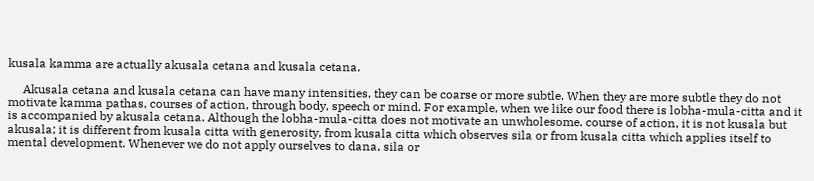kusala kamma are actually akusala cetana and kusala cetana.

     Akusala cetana and kusala cetana can have many intensities, they can be coarse or more subtle. When they are more subtle they do not motivate kamma pathas, courses of action, through body, speech or mind. For example, when we like our food there is lobha-mula-citta and it is accompanied by akusala cetana. Although the lobha-mula-citta does not motivate an unwholesome. course of action, it is not kusala but akusala; it is different from kusala citta with generosity, from kusala citta which observes sila or from kusala citta which applies itself to mental development. Whenever we do not apply ourselves to dana, sila or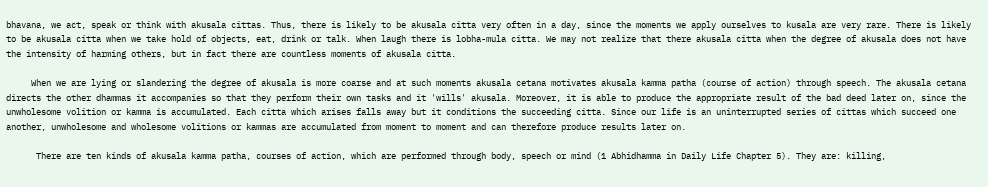bhavana, we act, speak or think with akusala cittas. Thus, there is likely to be akusala citta very often in a day, since the moments we apply ourselves to kusala are very rare. There is likely to be akusala citta when we take hold of objects, eat, drink or talk. When laugh there is lobha-mula citta. We may not realize that there akusala citta when the degree of akusala does not have the intensity of harming others, but in fact there are countless moments of akusala citta.

     When we are lying or slandering the degree of akusala is more coarse and at such moments akusala cetana motivates akusala kamma patha (course of action) through speech. The akusala cetana directs the other dhammas it accompanies so that they perform their own tasks and it 'wills' akusala. Moreover, it is able to produce the appropriate result of the bad deed later on, since the unwholesome volition or kamma is accumulated. Each citta which arises falls away but it conditions the succeeding citta. Since our life is an uninterrupted series of cittas which succeed one another, unwholesome and wholesome volitions or kammas are accumulated from moment to moment and can therefore produce results later on.

      There are ten kinds of akusala kamma patha, courses of action, which are performed through body, speech or mind (1 Abhidhamma in Daily Life Chapter 5). They are: killing,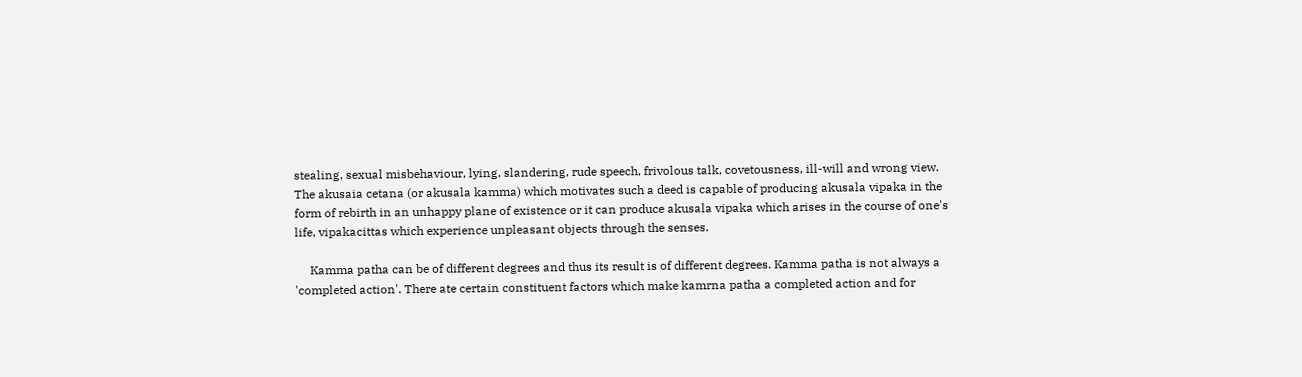stealing, sexual misbehaviour, lying, slandering, rude speech, frivolous talk, covetousness, ill-will and wrong view. The akusaia cetana (or akusala kamma) which motivates such a deed is capable of producing akusala vipaka in the form of rebirth in an unhappy plane of existence or it can produce akusala vipaka which arises in the course of one's life, vipakacittas which experience unpleasant objects through the senses.

     Kamma patha can be of different degrees and thus its result is of different degrees. Kamma patha is not always a 'completed action'. There ate certain constituent factors which make kamrna patha a completed action and for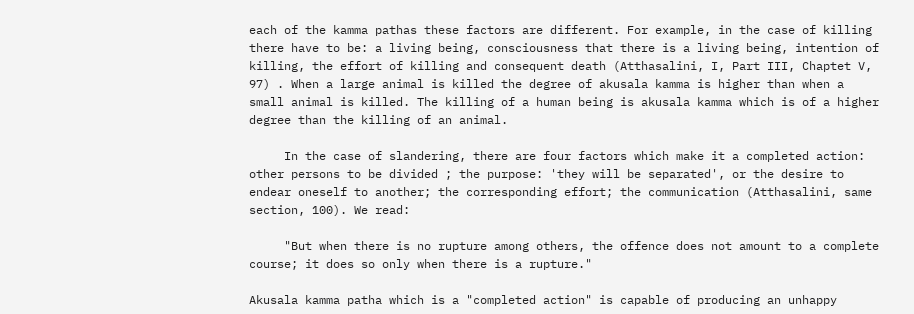each of the kamma pathas these factors are different. For example, in the case of killing there have to be: a living being, consciousness that there is a living being, intention of killing, the effort of killing and consequent death (Atthasalini, I, Part III, Chaptet V, 97) . When a large animal is killed the degree of akusala kamma is higher than when a small animal is killed. The killing of a human being is akusala kamma which is of a higher degree than the killing of an animal.

     In the case of slandering, there are four factors which make it a completed action: other persons to be divided ; the purpose: 'they will be separated', or the desire to endear oneself to another; the corresponding effort; the communication (Atthasalini, same section, 100). We read:

     "But when there is no rupture among others, the offence does not amount to a complete course; it does so only when there is a rupture."

Akusala kamma patha which is a "completed action" is capable of producing an unhappy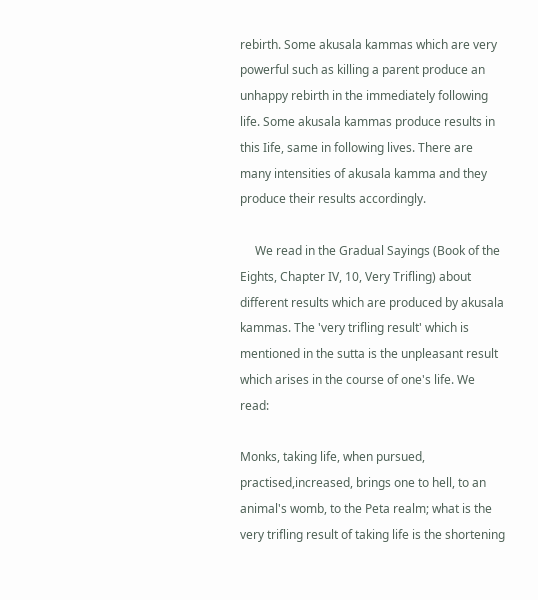rebirth. Some akusala kammas which are very powerful such as killing a parent produce an unhappy rebirth in the immediately following life. Some akusala kammas produce results in this Iife, same in following lives. There are many intensities of akusala kamma and they produce their results accordingly.

     We read in the Gradual Sayings (Book of the Eights, Chapter IV, 10, Very Trifling) about different results which are produced by akusala kammas. The 'very trifling result' which is mentioned in the sutta is the unpleasant result which arises in the course of one's life. We read:

Monks, taking life, when pursued, practised,increased, brings one to hell, to an animal's womb, to the Peta realm; what is the very trifling result of taking life is the shortening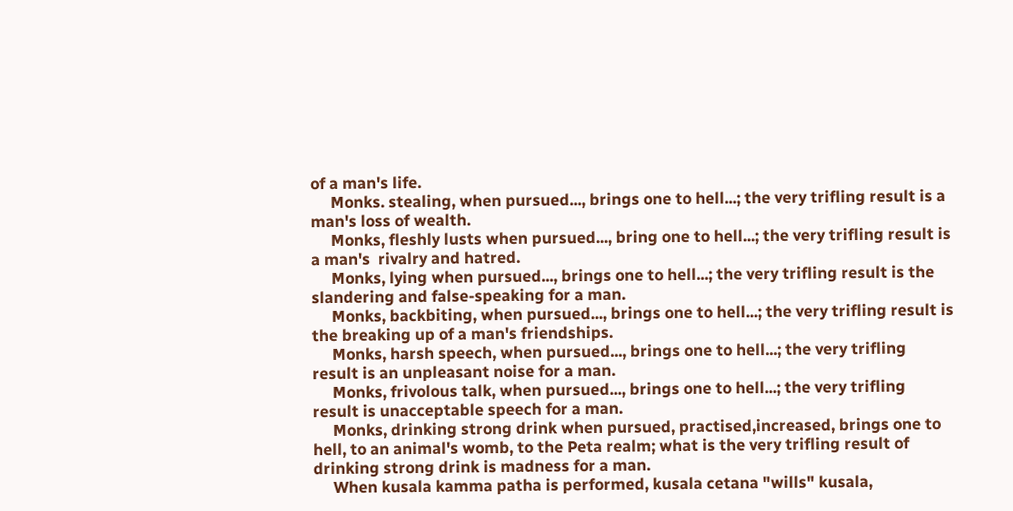of a man's life.
     Monks. stealing, when pursued..., brings one to hell...; the very trifling result is a man's loss of wealth.
     Monks, fleshly lusts when pursued..., bring one to hell...; the very trifling result is a man's  rivalry and hatred.
     Monks, lying when pursued..., brings one to hell...; the very trifling result is the slandering and false-speaking for a man.
     Monks, backbiting, when pursued..., brings one to hell...; the very trifling result is the breaking up of a man's friendships.
     Monks, harsh speech, when pursued..., brings one to hell...; the very trifling result is an unpleasant noise for a man.
     Monks, frivolous talk, when pursued..., brings one to hell...; the very trifling result is unacceptable speech for a man.
     Monks, drinking strong drink when pursued, practised,increased, brings one to hell, to an animal's womb, to the Peta realm; what is the very trifling result of drinking strong drink is madness for a man.
     When kusala kamma patha is performed, kusala cetana "wills" kusala,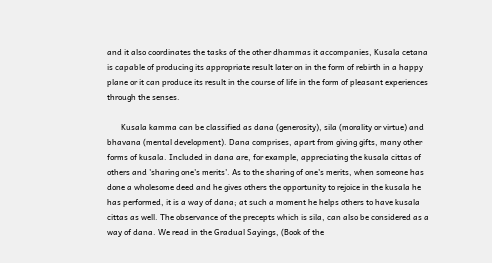and it also coordinates the tasks of the other dhammas it accompanies, Kusala cetana is capable of producing its appropriate result later on in the form of rebirth in a happy plane or it can produce its result in the course of life in the form of pleasant experiences through the senses.

       Kusala kamma can be classified as dana (generosity), sila (morality or virtue) and bhavana (mental development). Dana comprises, apart from giving gifts, many other forms of kusala. Included in dana are, for example, appreciating the kusala cittas of others and 'sharing one's merits'. As to the sharing of one's merits, when someone has done a wholesome deed and he gives others the opportunity to rejoice in the kusala he has performed, it is a way of dana; at such a moment he helps others to have kusala cittas as well. The observance of the precepts which is sila, can also be considered as a way of dana. We read in the Gradual Sayings, (Book of the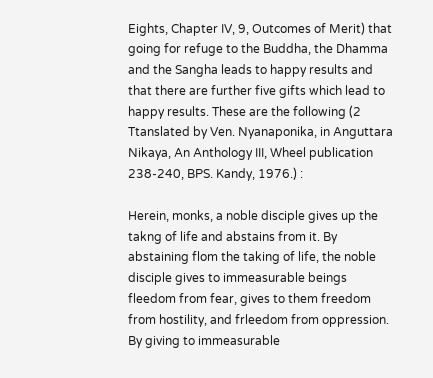Eights, Chapter IV, 9, Outcomes of Merit) that going for refuge to the Buddha, the Dhamma and the Sangha leads to happy results and that there are further five gifts which lead to happy results. These are the following (2 Ttanslated by Ven. Nyanaponika, in Anguttara Nikaya, An Anthology III, Wheel publication 238-240, BPS. Kandy, 1976.) :

Herein, monks, a noble disciple gives up the takng of life and abstains from it. By abstaining flom the taking of life, the noble disciple gives to immeasurable beings fleedom from fear, gives to them freedom from hostility, and frleedom from oppression. By giving to immeasurable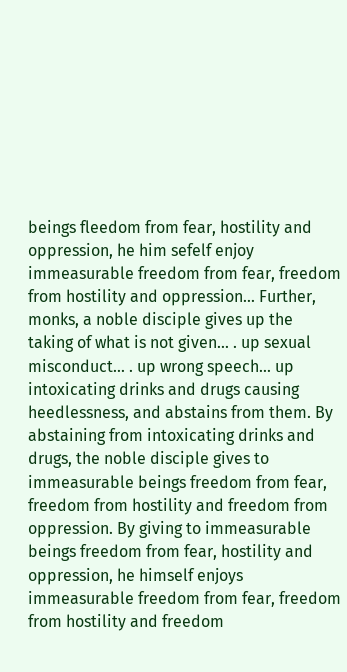beings fleedom from fear, hostility and oppression, he him sefelf enjoy immeasurable freedom from fear, freedom from hostility and oppression... Further, monks, a noble disciple gives up the taking of what is not given... . up sexual misconduct... . up wrong speech... up intoxicating drinks and drugs causing heedlessness, and abstains from them. By abstaining from intoxicating drinks and drugs, the noble disciple gives to immeasurable beings freedom from fear, freedom from hostility and freedom from oppression. By giving to immeasurable beings freedom from fear, hostility and oppression, he himself enjoys immeasurable freedom from fear, freedom from hostility and freedom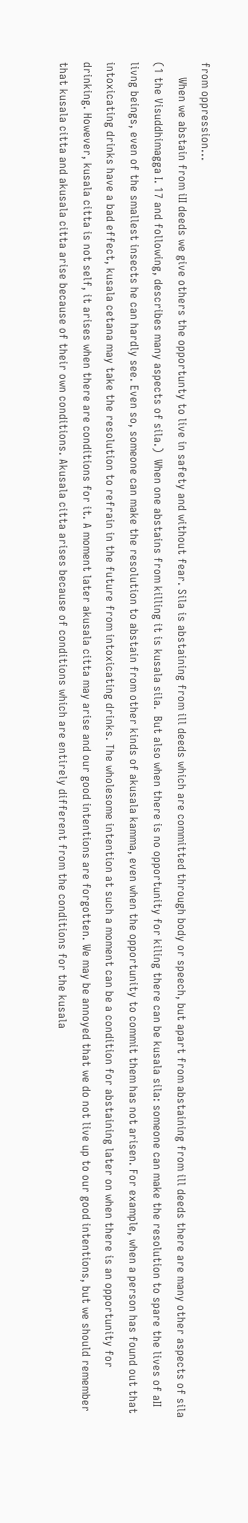from oppression...
     When we abstain from iII deeds we give others the opportunty to live in safety and without fear. Sila is abstaining from ill deeds which are committed through body or speech, but apart from abstaining from ill deeds there are many other aspects of sila (1 the Visuddhimagga I. 17 and following, describes many aspects of sila.)  When one abstains from killing it is kusala sila.  But also when there is no opportunity for kiling there can be kusala sila: someone can make the resolution to spare the lives of aII livng beings, even of the smallest insects he can hardly see. Even so, someone can make the resolution to abstain from other kinds of akusala kamma, even when the opportunity to commit them has not arisen. For example, when a person has found out that intoxicating drinks have a bad effect, kusala cetana may take the resolution to refrain in the future from intoxicating drinks. The wholesome intention at such a moment can be a condition for abstaining later on when there is an opportunity for drinking. However, kusala citta is not self, it arises when there are conditions for it. A moment later akusala citta may arise and our good intentions are forgotten. We may be annoyed that we do not live up to our good intentions, but we should remember that kusala citta and akusala citta arise because of their own conditions. Akusala citta arises because of conditions which are entirely different from the conditions for the kusala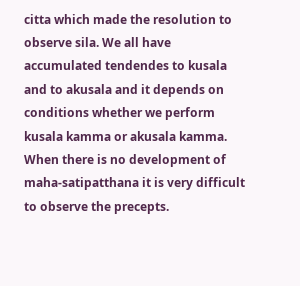citta which made the resolution to observe sila. We all have accumulated tendendes to kusala and to akusala and it depends on conditions whether we perform kusala kamma or akusala kamma. When there is no development of maha-satipatthana it is very difficult to observe the precepts.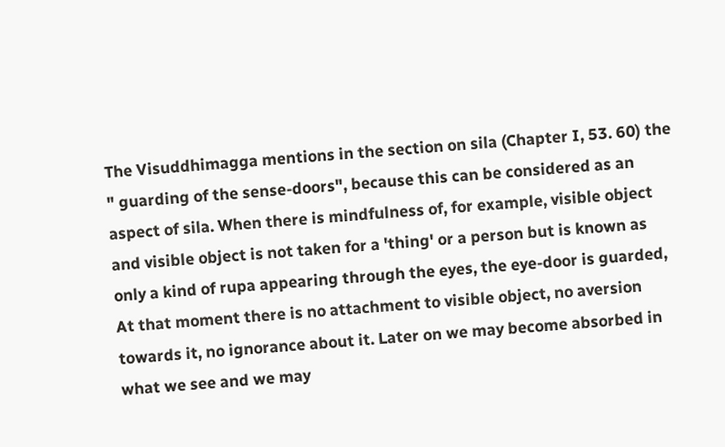The Visuddhimagga mentions in the section on sila (Chapter I, 53. 60) the " guarding of the sense-doors", because this can be considered as an aspect of sila. When there is mindfulness of, for example, visible object and visible object is not taken for a 'thing' or a person but is known as only a kind of rupa appearing through the eyes, the eye-door is guarded, At that moment there is no attachment to visible object, no aversion towards it, no ignorance about it. Later on we may become absorbed in what we see and we may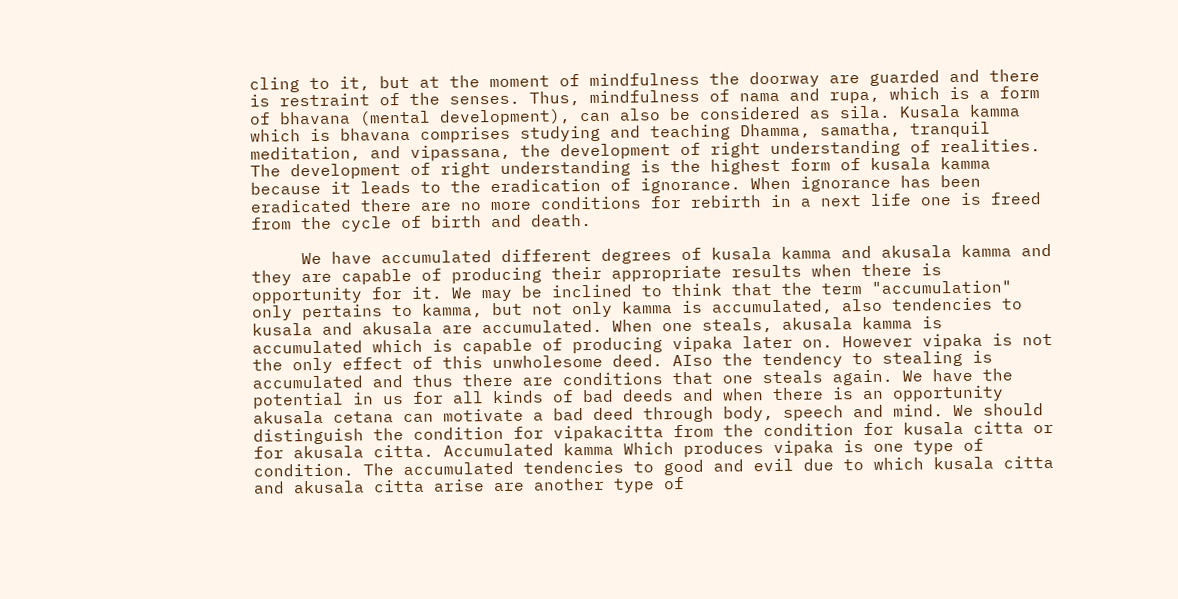cling to it, but at the moment of mindfulness the doorway are guarded and there is restraint of the senses. Thus, mindfulness of nama and rupa, which is a form of bhavana (mental development), can also be considered as sila. Kusala kamma which is bhavana comprises studying and teaching Dhamma, samatha, tranquil meditation, and vipassana, the development of right understanding of realities. The development of right understanding is the highest form of kusala kamma because it leads to the eradication of ignorance. When ignorance has been eradicated there are no more conditions for rebirth in a next life one is freed from the cycle of birth and death.

     We have accumulated different degrees of kusala kamma and akusala kamma and they are capable of producing their appropriate results when there is opportunity for it. We may be inclined to think that the term "accumulation" only pertains to kamma, but not only kamma is accumulated, also tendencies to kusala and akusala are accumulated. When one steals, akusala kamma is accumulated which is capable of producing vipaka later on. However vipaka is not the only effect of this unwholesome deed. AIso the tendency to stealing is accumulated and thus there are conditions that one steals again. We have the potential in us for all kinds of bad deeds and when there is an opportunity akusala cetana can motivate a bad deed through body, speech and mind. We should distinguish the condition for vipakacitta from the condition for kusala citta or for akusala citta. Accumulated kamma Which produces vipaka is one type of condition. The accumulated tendencies to good and evil due to which kusala citta and akusala citta arise are another type of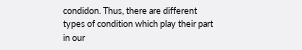condidon. Thus, there are different types of condition which play their part in our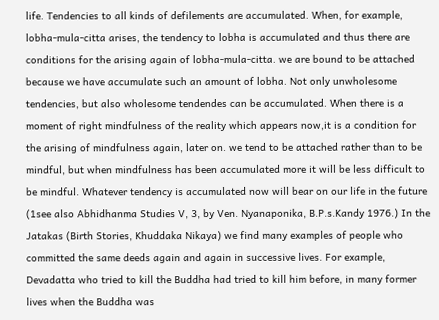life. Tendencies to all kinds of defilements are accumulated. When, for example, lobha-mula-citta arises, the tendency to lobha is accumulated and thus there are conditions for the arising again of lobha-mula-citta. we are bound to be attached because we have accumulate such an amount of lobha. Not only unwholesome tendencies, but also wholesome tendendes can be accumulated. When there is a moment of right mindfulness of the reality which appears now,it is a condition for the arising of mindfulness again, later on. we tend to be attached rather than to be mindful, but when mindfulness has been accumulated more it will be less difficult to be mindful. Whatever tendency is accumulated now will bear on our life in the future (1see also Abhidhanma Studies V, 3, by Ven. Nyanaponika, B.P.s.Kandy 1976.) In the Jatakas (Birth Stories, Khuddaka Nikaya) we find many examples of people who committed the same deeds again and again in successive lives. For example, Devadatta who tried to kill the Buddha had tried to kill him before, in many former lives when the Buddha was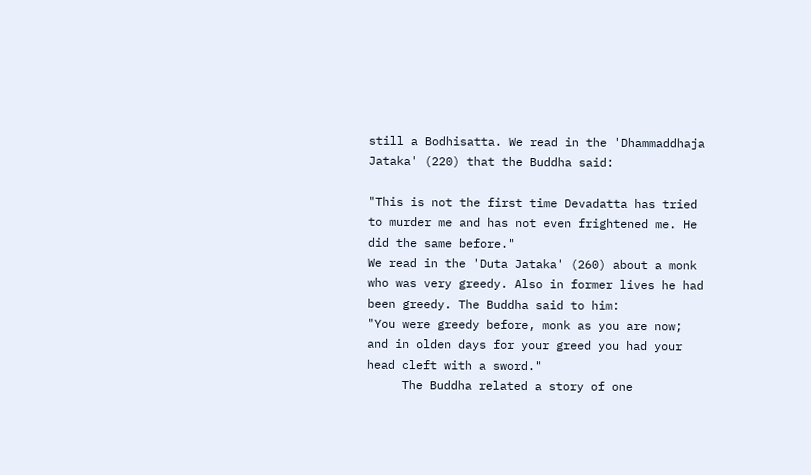still a Bodhisatta. We read in the 'Dhammaddhaja Jataka' (220) that the Buddha said:

"This is not the first time Devadatta has tried to murder me and has not even frightened me. He did the same before."
We read in the 'Duta Jataka' (260) about a monk who was very greedy. Also in former lives he had been greedy. The Buddha said to him:
"You were greedy before, monk as you are now; and in olden days for your greed you had your head cleft with a sword."
     The Buddha related a story of one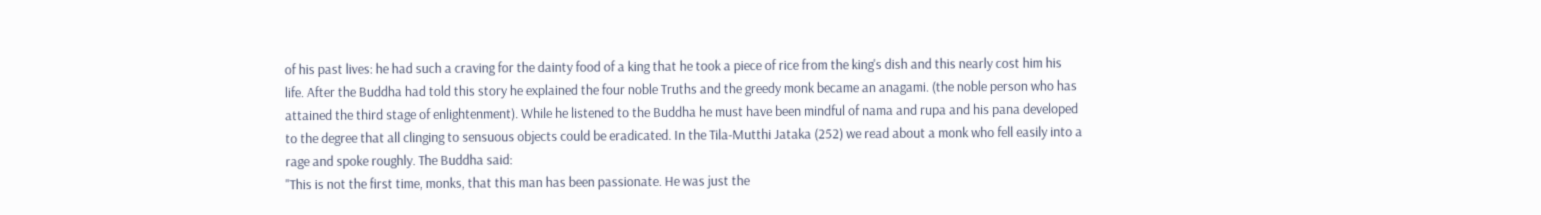of his past lives: he had such a craving for the dainty food of a king that he took a piece of rice from the king's dish and this nearly cost him his life. After the Buddha had told this story he explained the four noble Truths and the greedy monk became an anagami. (the noble person who has attained the third stage of enlightenment). While he listened to the Buddha he must have been mindful of nama and rupa and his pana developed to the degree that all clinging to sensuous objects could be eradicated. In the Tila-Mutthi Jataka (252) we read about a monk who fell easily into a rage and spoke roughly. The Buddha said:
"This is not the first time, monks, that this man has been passionate. He was just the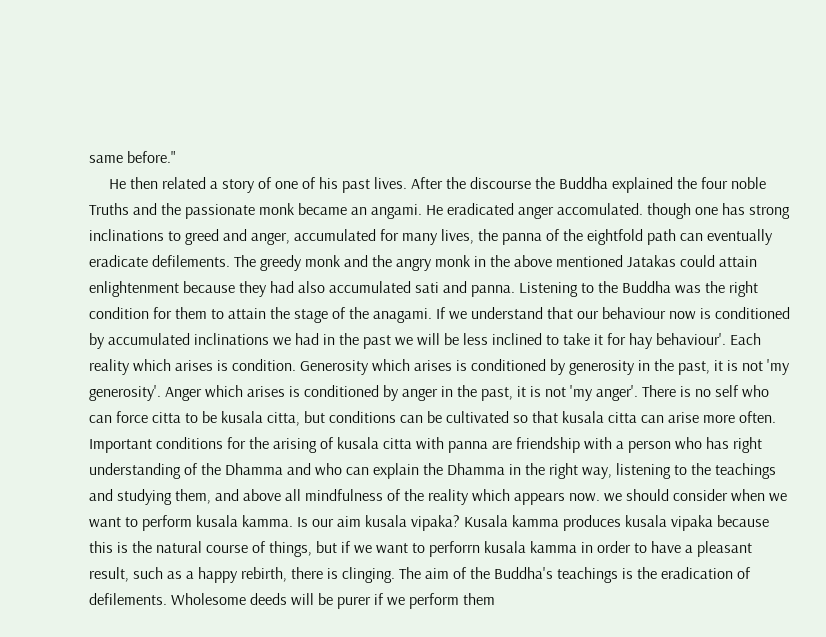same before."
     He then related a story of one of his past lives. After the discourse the Buddha explained the four noble Truths and the passionate monk became an angami. He eradicated anger accomulated. though one has strong inclinations to greed and anger, accumulated for many lives, the panna of the eightfold path can eventually eradicate defilements. The greedy monk and the angry monk in the above mentioned Jatakas could attain enlightenment because they had also accumulated sati and panna. Listening to the Buddha was the right condition for them to attain the stage of the anagami. If we understand that our behaviour now is conditioned by accumulated inclinations we had in the past we will be less inclined to take it for hay behaviour'. Each reality which arises is condition. Generosity which arises is conditioned by generosity in the past, it is not 'my generosity'. Anger which arises is conditioned by anger in the past, it is not 'my anger'. There is no self who can force citta to be kusala citta, but conditions can be cultivated so that kusala citta can arise more often. Important conditions for the arising of kusala citta with panna are friendship with a person who has right understanding of the Dhamma and who can explain the Dhamma in the right way, listening to the teachings and studying them, and above all mindfulness of the reality which appears now. we should consider when we want to perform kusala kamma. Is our aim kusala vipaka? Kusala kamma produces kusala vipaka because this is the natural course of things, but if we want to perforrn kusala kamma in order to have a pleasant result, such as a happy rebirth, there is clinging. The aim of the Buddha's teachings is the eradication of defilements. Wholesome deeds will be purer if we perform them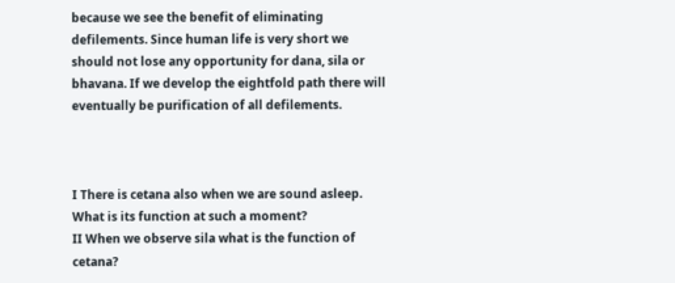because we see the benefit of eliminating defilements. Since human life is very short we should not lose any opportunity for dana, sila or bhavana. If we develop the eightfold path there will eventually be purification of all defilements.



I There is cetana also when we are sound asleep. What is its function at such a moment?
II When we observe sila what is the function of cetana?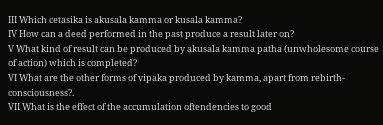III Which cetasika is akusala kamma or kusala kamma?
IV How can a deed performed in the past produce a result later on?
V What kind of result can be produced by akusala kamma patha (unwholesome course of action) which is completed?
VI What are the other forms of vipaka produced by kamma, apart from rebirth-consciousness?.
VII What is the effect of the accumulation oftendencies to good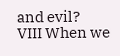and evil?
VIII When we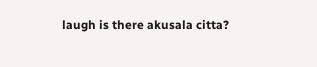laugh is there akusala citta?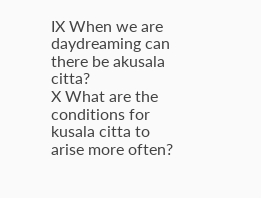IX When we are daydreaming can there be akusala citta?
X What are the conditions for kusala citta to arise more often?